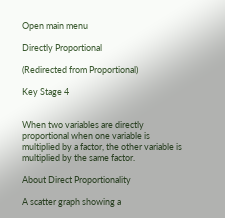Open main menu

Directly Proportional

(Redirected from Proportional)

Key Stage 4


When two variables are directly proportional when one variable is multiplied by a factor, the other variable is multiplied by the same factor.

About Direct Proportionality

A scatter graph showing a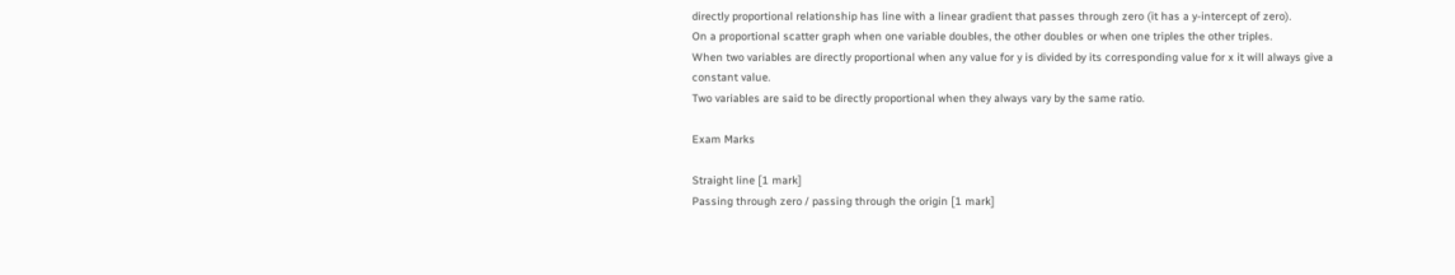directly proportional relationship has line with a linear gradient that passes through zero (it has a y-intercept of zero).
On a proportional scatter graph when one variable doubles, the other doubles or when one triples the other triples.
When two variables are directly proportional when any value for y is divided by its corresponding value for x it will always give a constant value.
Two variables are said to be directly proportional when they always vary by the same ratio.

Exam Marks

Straight line [1 mark]
Passing through zero / passing through the origin [1 mark]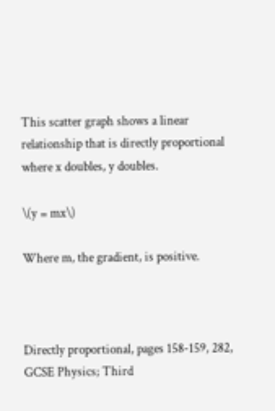This scatter graph shows a linear relationship that is directly proportional where x doubles, y doubles.

\(y = mx\)

Where m, the gradient, is positive.



Directly proportional, pages 158-159, 282, GCSE Physics; Third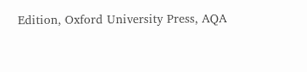Edition, Oxford University Press, AQA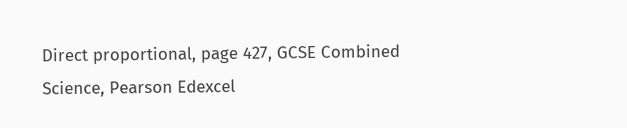Direct proportional, page 427, GCSE Combined Science, Pearson Edexcel